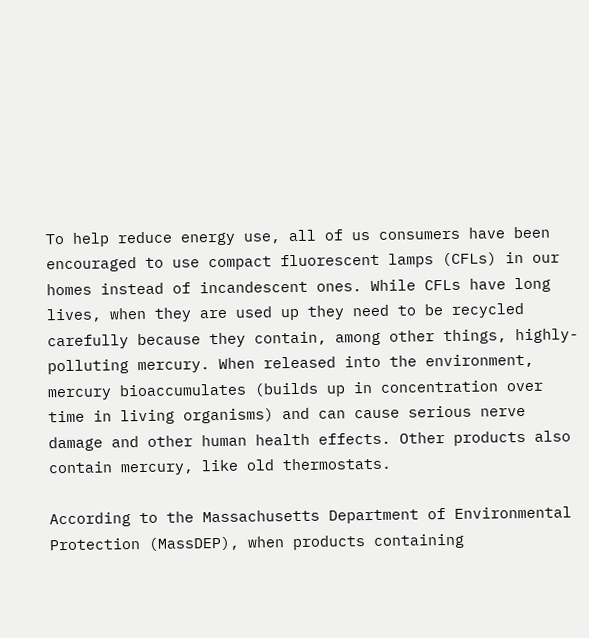To help reduce energy use, all of us consumers have been encouraged to use compact fluorescent lamps (CFLs) in our homes instead of incandescent ones. While CFLs have long lives, when they are used up they need to be recycled carefully because they contain, among other things, highly-polluting mercury. When released into the environment, mercury bioaccumulates (builds up in concentration over time in living organisms) and can cause serious nerve damage and other human health effects. Other products also contain mercury, like old thermostats.

According to the Massachusetts Department of Environmental Protection (MassDEP), when products containing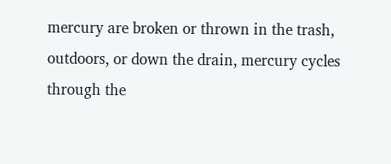mercury are broken or thrown in the trash, outdoors, or down the drain, mercury cycles through the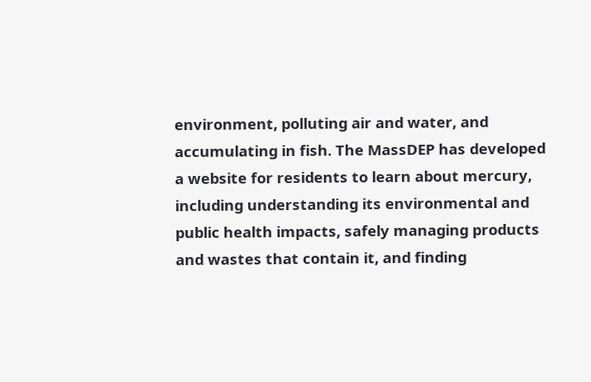environment, polluting air and water, and accumulating in fish. The MassDEP has developed a website for residents to learn about mercury, including understanding its environmental and public health impacts, safely managing products and wastes that contain it, and finding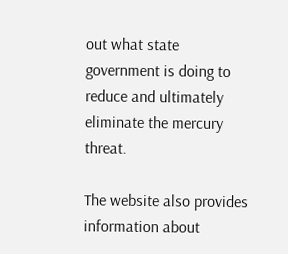out what state government is doing to reduce and ultimately eliminate the mercury threat.

The website also provides information about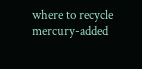where to recycle mercury-added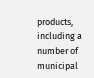products, including a number of municipal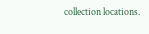collection locations.